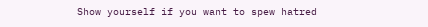Show yourself if you want to spew hatred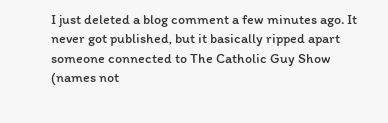I just deleted a blog comment a few minutes ago. It never got published, but it basically ripped apart someone connected to The Catholic Guy Show (names not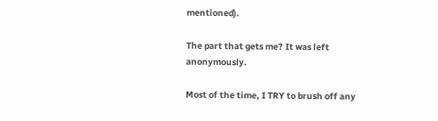mentioned).

The part that gets me? It was left anonymously.

Most of the time, I TRY to brush off any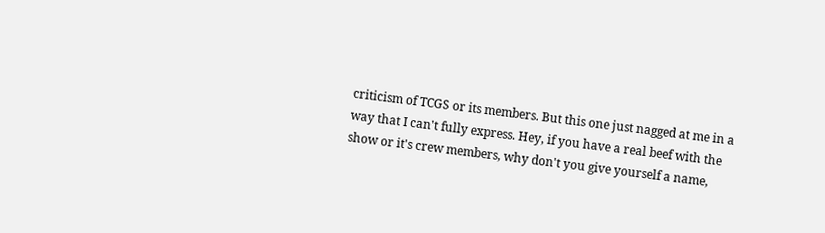criticism of TCGS or its members. But this one just nagged at me in a way that I can't fully express. Hey, if you have a real beef with the show or it's crew members, why don't you give yourself a name,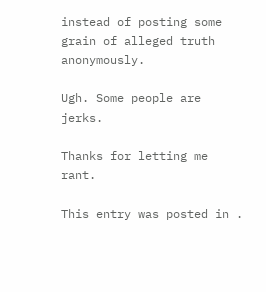instead of posting some grain of alleged truth anonymously.

Ugh. Some people are jerks.

Thanks for letting me rant.

This entry was posted in .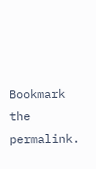Bookmark the permalink.